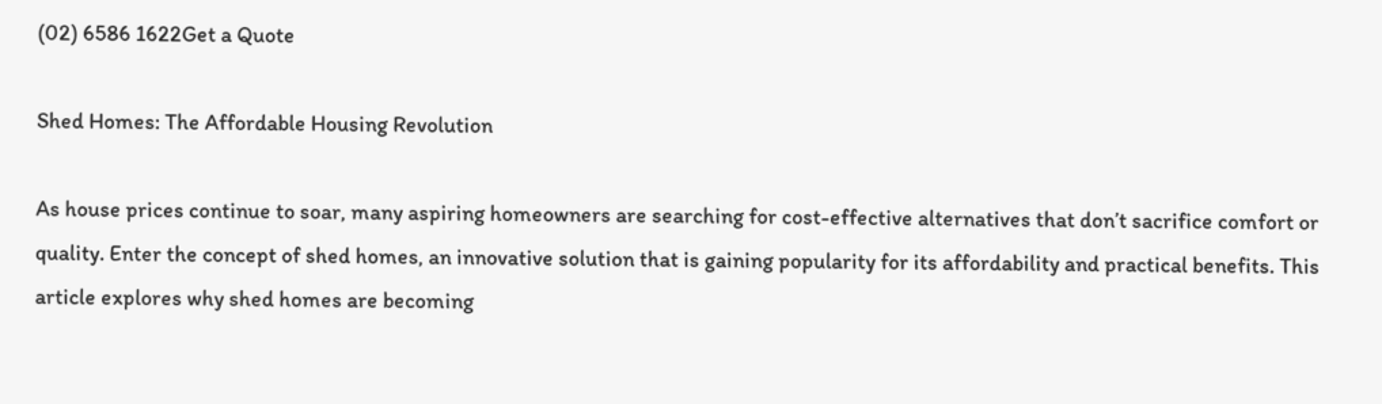(02) 6586 1622Get a Quote

Shed Homes: The Affordable Housing Revolution

As house prices continue to soar, many aspiring homeowners are searching for cost-effective alternatives that don’t sacrifice comfort or quality. Enter the concept of shed homes, an innovative solution that is gaining popularity for its affordability and practical benefits. This article explores why shed homes are becoming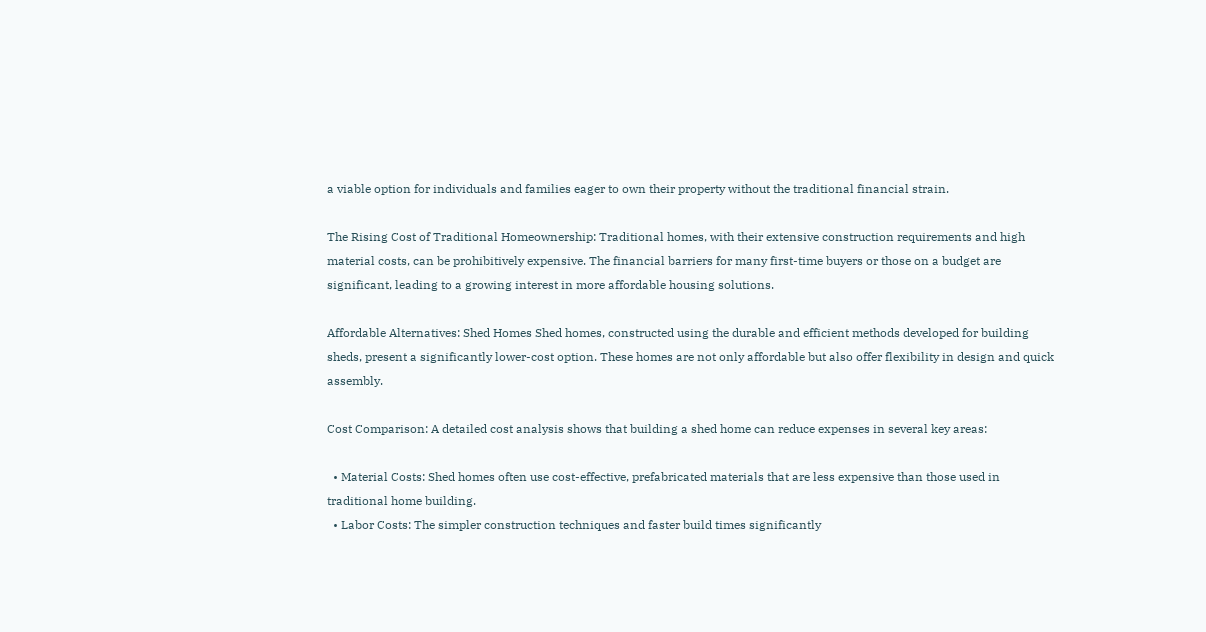a viable option for individuals and families eager to own their property without the traditional financial strain.

The Rising Cost of Traditional Homeownership: Traditional homes, with their extensive construction requirements and high material costs, can be prohibitively expensive. The financial barriers for many first-time buyers or those on a budget are significant, leading to a growing interest in more affordable housing solutions.

Affordable Alternatives: Shed Homes Shed homes, constructed using the durable and efficient methods developed for building sheds, present a significantly lower-cost option. These homes are not only affordable but also offer flexibility in design and quick assembly.

Cost Comparison: A detailed cost analysis shows that building a shed home can reduce expenses in several key areas:

  • Material Costs: Shed homes often use cost-effective, prefabricated materials that are less expensive than those used in traditional home building.
  • Labor Costs: The simpler construction techniques and faster build times significantly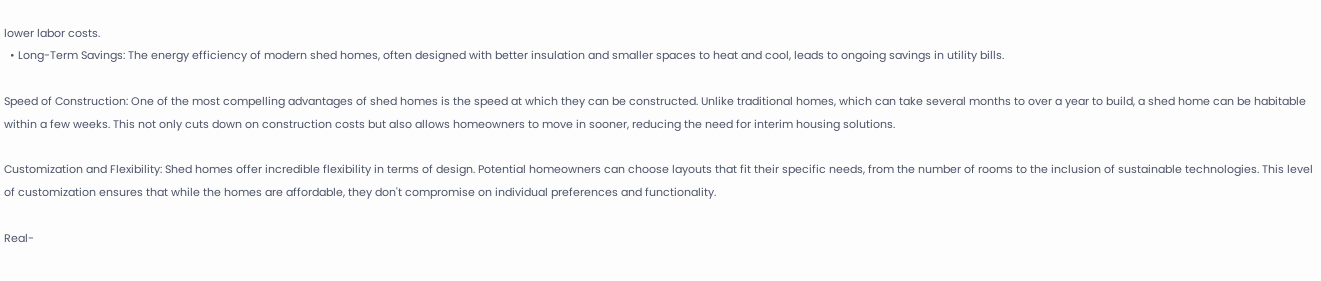lower labor costs.
  • Long-Term Savings: The energy efficiency of modern shed homes, often designed with better insulation and smaller spaces to heat and cool, leads to ongoing savings in utility bills.

Speed of Construction: One of the most compelling advantages of shed homes is the speed at which they can be constructed. Unlike traditional homes, which can take several months to over a year to build, a shed home can be habitable within a few weeks. This not only cuts down on construction costs but also allows homeowners to move in sooner, reducing the need for interim housing solutions.

Customization and Flexibility: Shed homes offer incredible flexibility in terms of design. Potential homeowners can choose layouts that fit their specific needs, from the number of rooms to the inclusion of sustainable technologies. This level of customization ensures that while the homes are affordable, they don't compromise on individual preferences and functionality.

Real-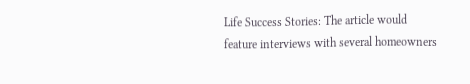Life Success Stories: The article would feature interviews with several homeowners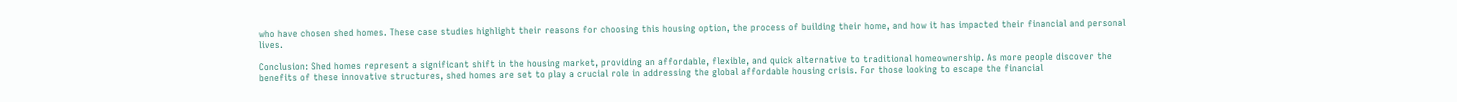who have chosen shed homes. These case studies highlight their reasons for choosing this housing option, the process of building their home, and how it has impacted their financial and personal lives.

Conclusion: Shed homes represent a significant shift in the housing market, providing an affordable, flexible, and quick alternative to traditional homeownership. As more people discover the benefits of these innovative structures, shed homes are set to play a crucial role in addressing the global affordable housing crisis. For those looking to escape the financial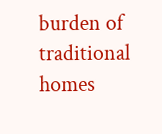burden of traditional homes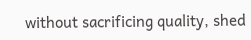without sacrificing quality, shed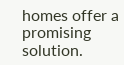homes offer a promising solution.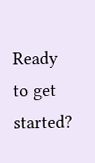Ready to get started?